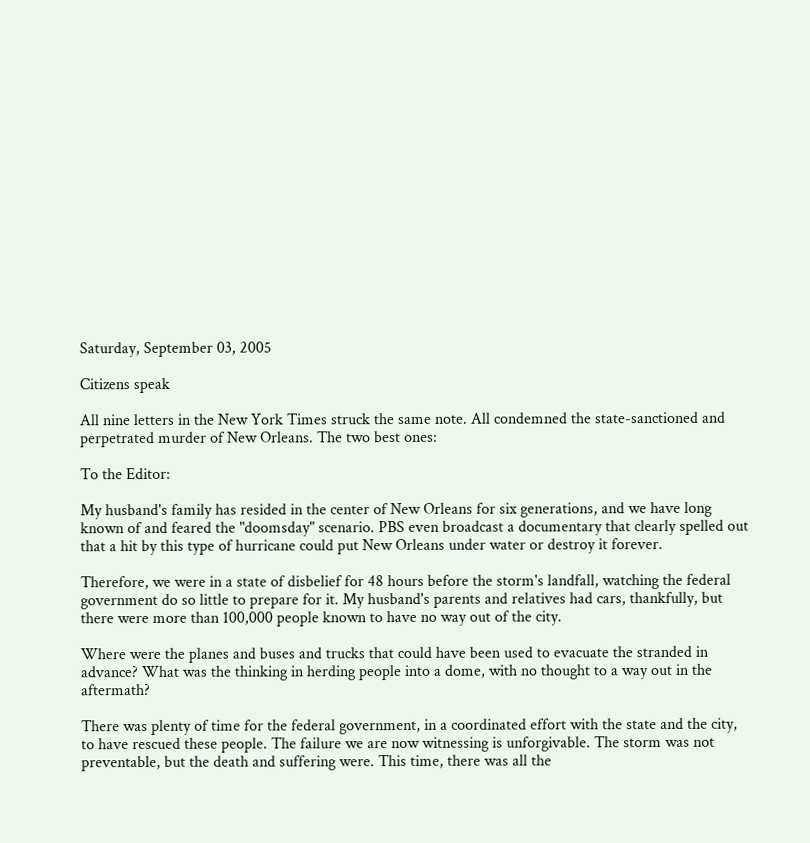Saturday, September 03, 2005

Citizens speak

All nine letters in the New York Times struck the same note. All condemned the state-sanctioned and perpetrated murder of New Orleans. The two best ones:

To the Editor:

My husband's family has resided in the center of New Orleans for six generations, and we have long known of and feared the "doomsday" scenario. PBS even broadcast a documentary that clearly spelled out that a hit by this type of hurricane could put New Orleans under water or destroy it forever.

Therefore, we were in a state of disbelief for 48 hours before the storm's landfall, watching the federal government do so little to prepare for it. My husband's parents and relatives had cars, thankfully, but there were more than 100,000 people known to have no way out of the city.

Where were the planes and buses and trucks that could have been used to evacuate the stranded in advance? What was the thinking in herding people into a dome, with no thought to a way out in the aftermath?

There was plenty of time for the federal government, in a coordinated effort with the state and the city, to have rescued these people. The failure we are now witnessing is unforgivable. The storm was not preventable, but the death and suffering were. This time, there was all the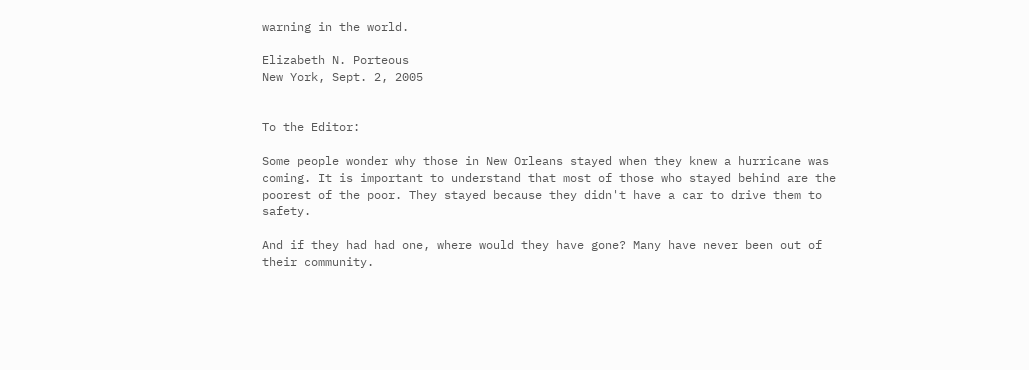warning in the world.

Elizabeth N. Porteous
New York, Sept. 2, 2005


To the Editor:

Some people wonder why those in New Orleans stayed when they knew a hurricane was coming. It is important to understand that most of those who stayed behind are the poorest of the poor. They stayed because they didn't have a car to drive them to safety.

And if they had had one, where would they have gone? Many have never been out of their community.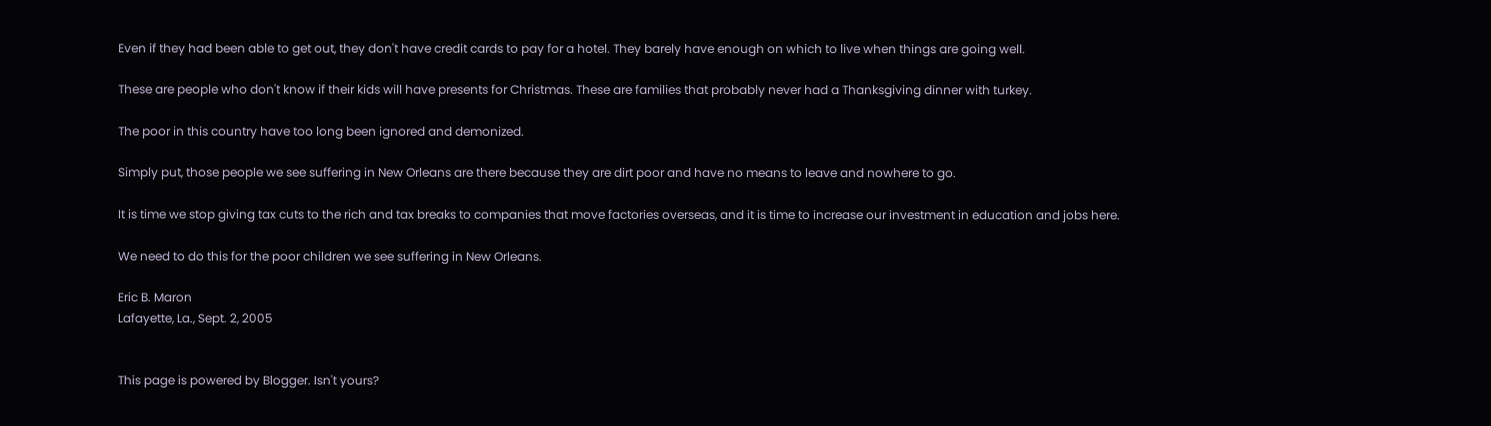Even if they had been able to get out, they don't have credit cards to pay for a hotel. They barely have enough on which to live when things are going well.

These are people who don't know if their kids will have presents for Christmas. These are families that probably never had a Thanksgiving dinner with turkey.

The poor in this country have too long been ignored and demonized.

Simply put, those people we see suffering in New Orleans are there because they are dirt poor and have no means to leave and nowhere to go.

It is time we stop giving tax cuts to the rich and tax breaks to companies that move factories overseas, and it is time to increase our investment in education and jobs here.

We need to do this for the poor children we see suffering in New Orleans.

Eric B. Maron
Lafayette, La., Sept. 2, 2005


This page is powered by Blogger. Isn't yours?